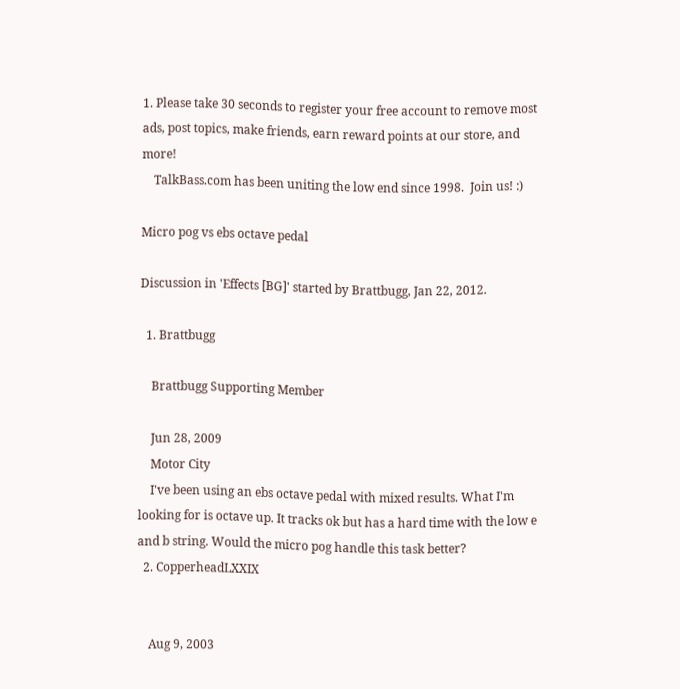1. Please take 30 seconds to register your free account to remove most ads, post topics, make friends, earn reward points at our store, and more!
    TalkBass.com has been uniting the low end since 1998.  Join us! :)

Micro pog vs ebs octave pedal

Discussion in 'Effects [BG]' started by Brattbugg, Jan 22, 2012.

  1. Brattbugg

    Brattbugg Supporting Member

    Jun 28, 2009
    Motor City
    I've been using an ebs octave pedal with mixed results. What I'm looking for is octave up. It tracks ok but has a hard time with the low e and b string. Would the micro pog handle this task better?
  2. CopperheadLXXIX


    Aug 9, 2003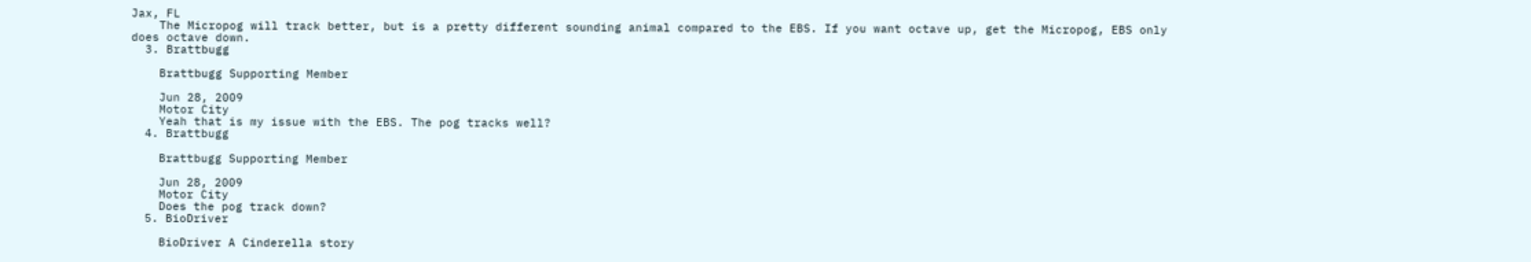Jax, FL
    The Micropog will track better, but is a pretty different sounding animal compared to the EBS. If you want octave up, get the Micropog, EBS only does octave down.
  3. Brattbugg

    Brattbugg Supporting Member

    Jun 28, 2009
    Motor City
    Yeah that is my issue with the EBS. The pog tracks well?
  4. Brattbugg

    Brattbugg Supporting Member

    Jun 28, 2009
    Motor City
    Does the pog track down?
  5. BioDriver

    BioDriver A Cinderella story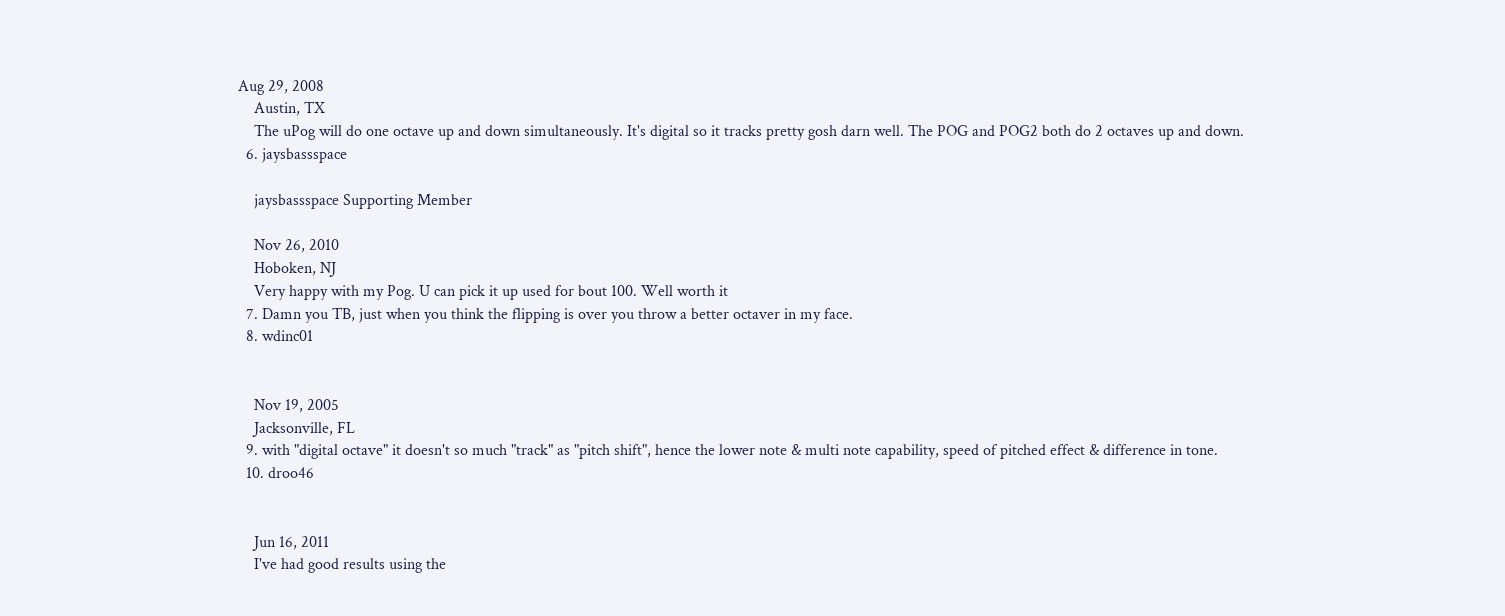Aug 29, 2008
    Austin, TX
    The uPog will do one octave up and down simultaneously. It's digital so it tracks pretty gosh darn well. The POG and POG2 both do 2 octaves up and down.
  6. jaysbassspace

    jaysbassspace Supporting Member

    Nov 26, 2010
    Hoboken, NJ
    Very happy with my Pog. U can pick it up used for bout 100. Well worth it
  7. Damn you TB, just when you think the flipping is over you throw a better octaver in my face.
  8. wdinc01


    Nov 19, 2005
    Jacksonville, FL
  9. with "digital octave" it doesn't so much "track" as "pitch shift", hence the lower note & multi note capability, speed of pitched effect & difference in tone.
  10. droo46


    Jun 16, 2011
    I've had good results using the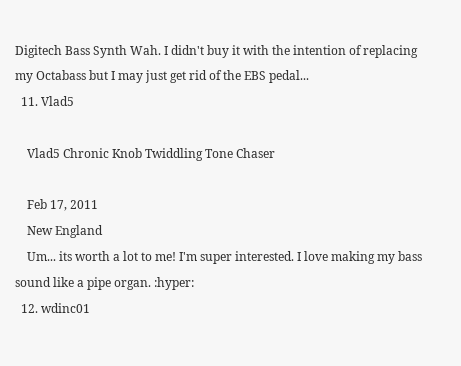Digitech Bass Synth Wah. I didn't buy it with the intention of replacing my Octabass but I may just get rid of the EBS pedal...
  11. Vlad5

    Vlad5 Chronic Knob Twiddling Tone Chaser

    Feb 17, 2011
    New England
    Um... its worth a lot to me! I'm super interested. I love making my bass sound like a pipe organ. :hyper:
  12. wdinc01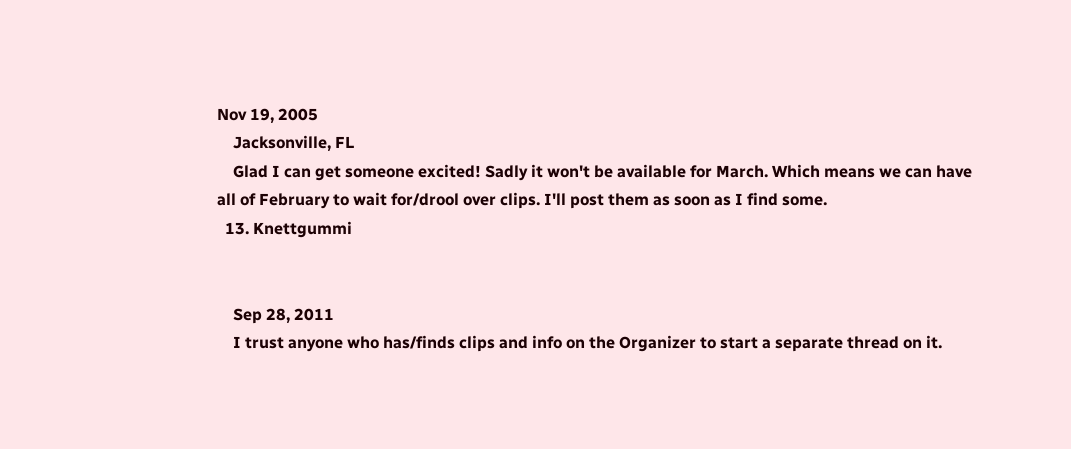Nov 19, 2005
    Jacksonville, FL
    Glad I can get someone excited! Sadly it won't be available for March. Which means we can have all of February to wait for/drool over clips. I'll post them as soon as I find some.
  13. Knettgummi


    Sep 28, 2011
    I trust anyone who has/finds clips and info on the Organizer to start a separate thread on it.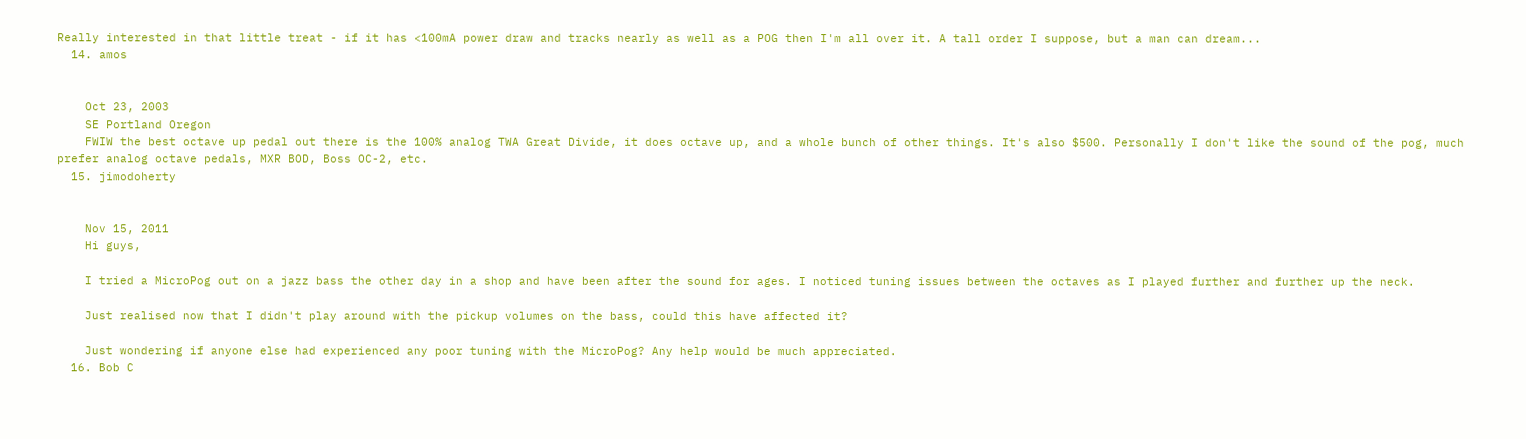Really interested in that little treat - if it has <100mA power draw and tracks nearly as well as a POG then I'm all over it. A tall order I suppose, but a man can dream...
  14. amos


    Oct 23, 2003
    SE Portland Oregon
    FWIW the best octave up pedal out there is the 100% analog TWA Great Divide, it does octave up, and a whole bunch of other things. It's also $500. Personally I don't like the sound of the pog, much prefer analog octave pedals, MXR BOD, Boss OC-2, etc.
  15. jimodoherty


    Nov 15, 2011
    Hi guys,

    I tried a MicroPog out on a jazz bass the other day in a shop and have been after the sound for ages. I noticed tuning issues between the octaves as I played further and further up the neck.

    Just realised now that I didn't play around with the pickup volumes on the bass, could this have affected it?

    Just wondering if anyone else had experienced any poor tuning with the MicroPog? Any help would be much appreciated.
  16. Bob C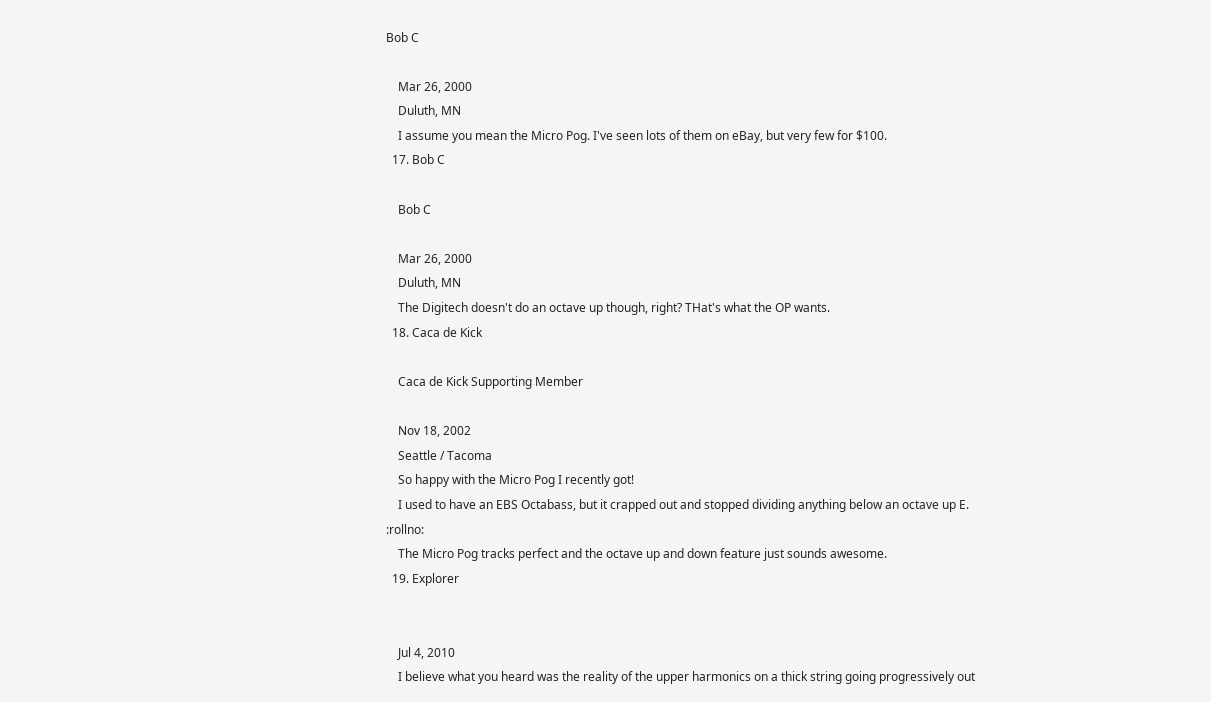Bob C

    Mar 26, 2000
    Duluth, MN
    I assume you mean the Micro Pog. I've seen lots of them on eBay, but very few for $100.
  17. Bob C

    Bob C

    Mar 26, 2000
    Duluth, MN
    The Digitech doesn't do an octave up though, right? THat's what the OP wants.
  18. Caca de Kick

    Caca de Kick Supporting Member

    Nov 18, 2002
    Seattle / Tacoma
    So happy with the Micro Pog I recently got!
    I used to have an EBS Octabass, but it crapped out and stopped dividing anything below an octave up E. :rollno:
    The Micro Pog tracks perfect and the octave up and down feature just sounds awesome.
  19. Explorer


    Jul 4, 2010
    I believe what you heard was the reality of the upper harmonics on a thick string going progressively out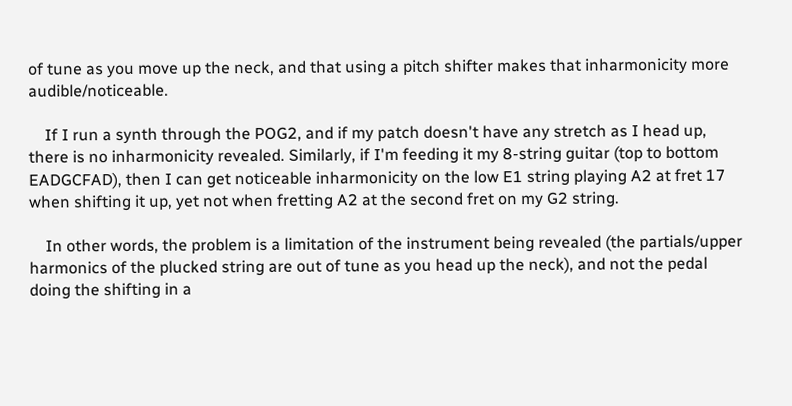of tune as you move up the neck, and that using a pitch shifter makes that inharmonicity more audible/noticeable.

    If I run a synth through the POG2, and if my patch doesn't have any stretch as I head up, there is no inharmonicity revealed. Similarly, if I'm feeding it my 8-string guitar (top to bottom EADGCFAD), then I can get noticeable inharmonicity on the low E1 string playing A2 at fret 17 when shifting it up, yet not when fretting A2 at the second fret on my G2 string.

    In other words, the problem is a limitation of the instrument being revealed (the partials/upper harmonics of the plucked string are out of tune as you head up the neck), and not the pedal doing the shifting in a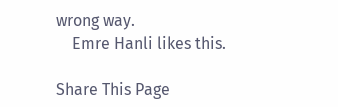wrong way.
    Emre Hanli likes this.

Share This Page